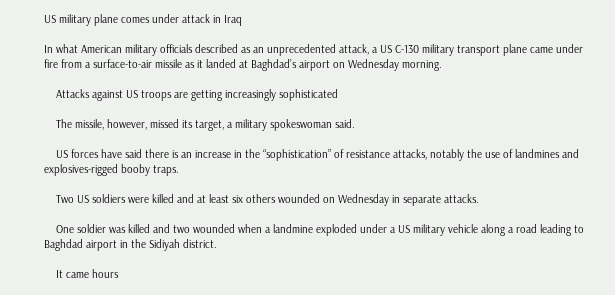US military plane comes under attack in Iraq

In what American military officials described as an unprecedented attack, a US C-130 military transport plane came under fire from a surface-to-air missile as it landed at Baghdad’s airport on Wednesday morning.

    Attacks against US troops are getting increasingly sophisticated

    The missile, however, missed its target, a military spokeswoman said.

    US forces have said there is an increase in the “sophistication” of resistance attacks, notably the use of landmines and explosives-rigged booby traps.

    Two US soldiers were killed and at least six others wounded on Wednesday in separate attacks.

    One soldier was killed and two wounded when a landmine exploded under a US military vehicle along a road leading to Baghdad airport in the Sidiyah district.

    It came hours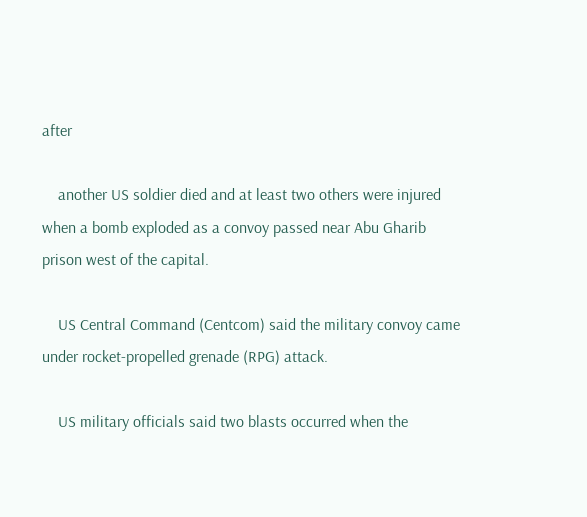after

    another US soldier died and at least two others were injured when a bomb exploded as a convoy passed near Abu Gharib prison west of the capital.

    US Central Command (Centcom) said the military convoy came under rocket-propelled grenade (RPG) attack.

    US military officials said two blasts occurred when the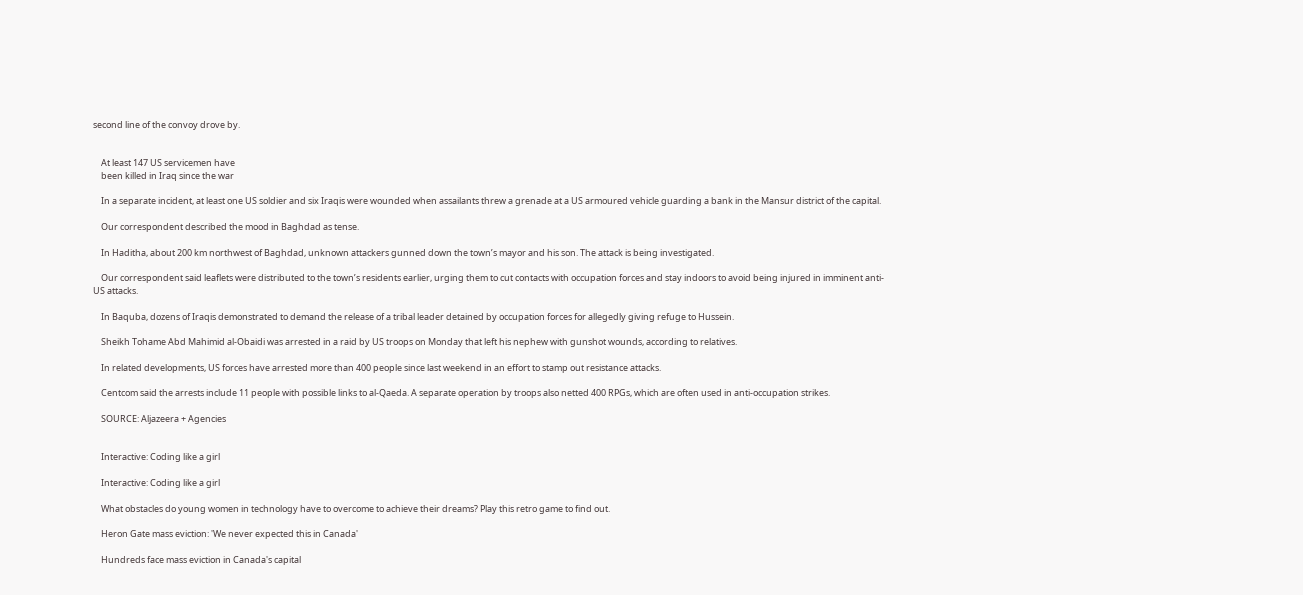second line of the convoy drove by.


    At least 147 US servicemen have
    been killed in Iraq since the war

    In a separate incident, at least one US soldier and six Iraqis were wounded when assailants threw a grenade at a US armoured vehicle guarding a bank in the Mansur district of the capital.

    Our correspondent described the mood in Baghdad as tense.

    In Haditha, about 200 km northwest of Baghdad, unknown attackers gunned down the town’s mayor and his son. The attack is being investigated.

    Our correspondent said leaflets were distributed to the town’s residents earlier, urging them to cut contacts with occupation forces and stay indoors to avoid being injured in imminent anti-US attacks.

    In Baquba, dozens of Iraqis demonstrated to demand the release of a tribal leader detained by occupation forces for allegedly giving refuge to Hussein.

    Sheikh Tohame Abd Mahimid al-Obaidi was arrested in a raid by US troops on Monday that left his nephew with gunshot wounds, according to relatives.

    In related developments, US forces have arrested more than 400 people since last weekend in an effort to stamp out resistance attacks.

    Centcom said the arrests include 11 people with possible links to al-Qaeda. A separate operation by troops also netted 400 RPGs, which are often used in anti-occupation strikes.

    SOURCE: Aljazeera + Agencies


    Interactive: Coding like a girl

    Interactive: Coding like a girl

    What obstacles do young women in technology have to overcome to achieve their dreams? Play this retro game to find out.

    Heron Gate mass eviction: 'We never expected this in Canada'

    Hundreds face mass eviction in Canada's capital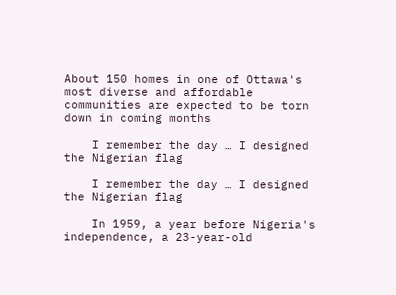About 150 homes in one of Ottawa's most diverse and affordable communities are expected to be torn down in coming months

    I remember the day … I designed the Nigerian flag

    I remember the day … I designed the Nigerian flag

    In 1959, a year before Nigeria's independence, a 23-year-old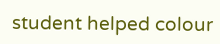student helped colour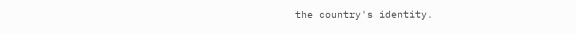the country's identity.